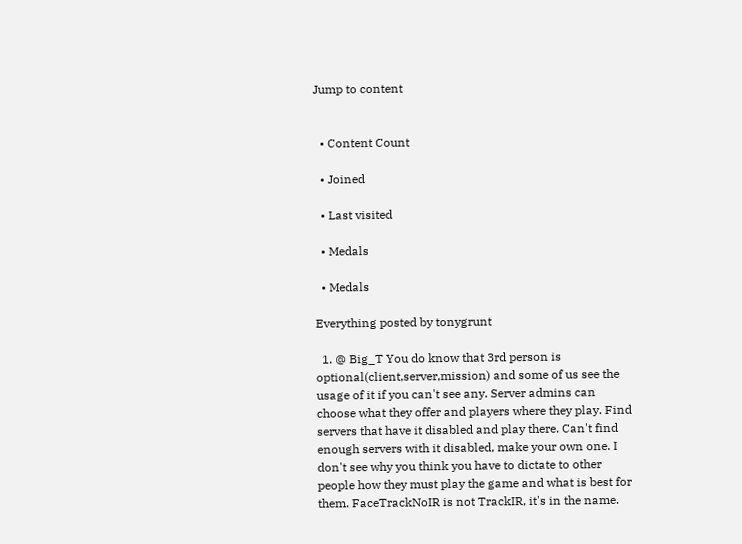Jump to content


  • Content Count

  • Joined

  • Last visited

  • Medals

  • Medals

Everything posted by tonygrunt

  1. @ Big_T You do know that 3rd person is optional(client,server,mission) and some of us see the usage of it if you can't see any. Server admins can choose what they offer and players where they play. Find servers that have it disabled and play there. Can't find enough servers with it disabled, make your own one. I don't see why you think you have to dictate to other people how they must play the game and what is best for them. FaceTrackNoIR is not TrackIR, it's in the name.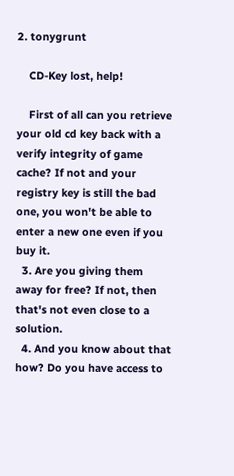2. tonygrunt

    CD-Key lost, help!

    First of all can you retrieve your old cd key back with a verify integrity of game cache? If not and your registry key is still the bad one, you won't be able to enter a new one even if you buy it.
  3. Are you giving them away for free? If not, then that's not even close to a solution.
  4. And you know about that how? Do you have access to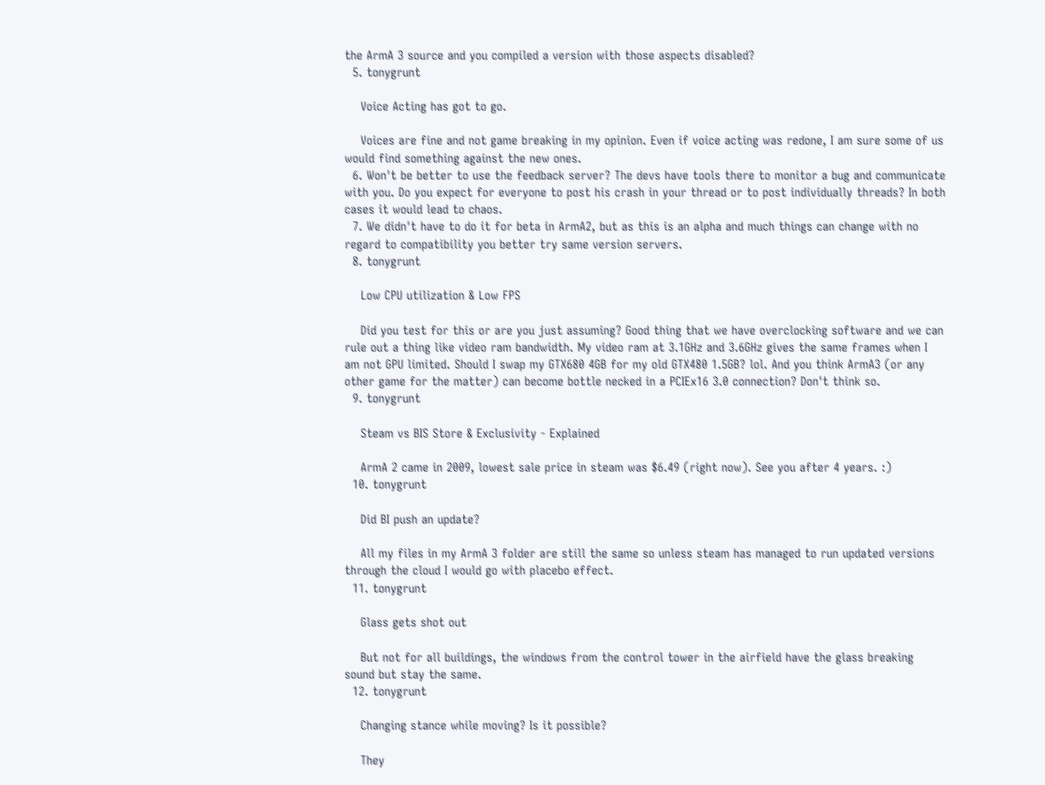the ArmA 3 source and you compiled a version with those aspects disabled?
  5. tonygrunt

    Voice Acting has got to go.

    Voices are fine and not game breaking in my opinion. Even if voice acting was redone, I am sure some of us would find something against the new ones.
  6. Won't be better to use the feedback server? The devs have tools there to monitor a bug and communicate with you. Do you expect for everyone to post his crash in your thread or to post individually threads? In both cases it would lead to chaos.
  7. We didn't have to do it for beta in ArmA2, but as this is an alpha and much things can change with no regard to compatibility you better try same version servers.
  8. tonygrunt

    Low CPU utilization & Low FPS

    Did you test for this or are you just assuming? Good thing that we have overclocking software and we can rule out a thing like video ram bandwidth. My video ram at 3.1GHz and 3.6GHz gives the same frames when I am not GPU limited. Should I swap my GTX680 4GB for my old GTX480 1.5GB? lol. And you think ArmA3 (or any other game for the matter) can become bottle necked in a PCIEx16 3.0 connection? Don't think so.
  9. tonygrunt

    Steam vs BIS Store & Exclusivity - Explained

    ArmA 2 came in 2009, lowest sale price in steam was $6.49 (right now). See you after 4 years. :)
  10. tonygrunt

    Did BI push an update?

    All my files in my ArmA 3 folder are still the same so unless steam has managed to run updated versions through the cloud I would go with placebo effect.
  11. tonygrunt

    Glass gets shot out

    But not for all buildings, the windows from the control tower in the airfield have the glass breaking sound but stay the same.
  12. tonygrunt

    Changing stance while moving? Is it possible?

    They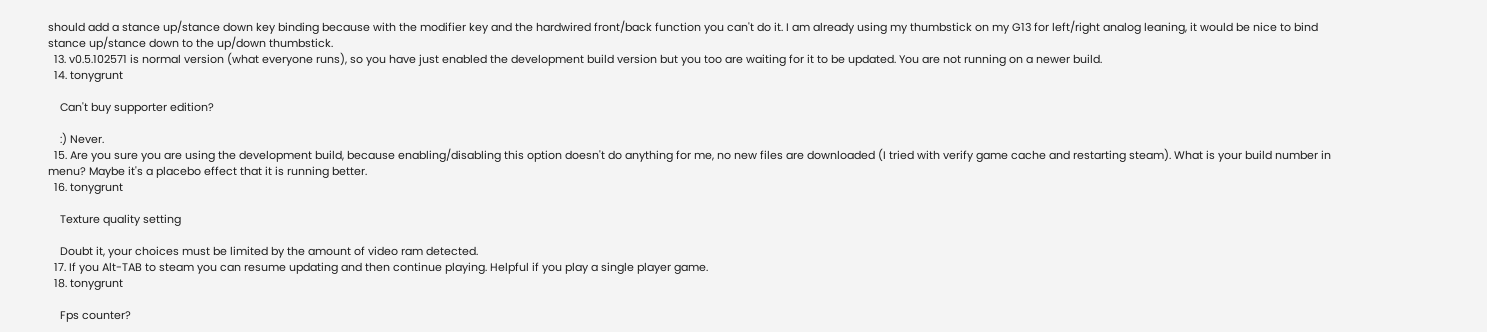should add a stance up/stance down key binding because with the modifier key and the hardwired front/back function you can't do it. I am already using my thumbstick on my G13 for left/right analog leaning, it would be nice to bind stance up/stance down to the up/down thumbstick.
  13. v0.5.102571 is normal version (what everyone runs), so you have just enabled the development build version but you too are waiting for it to be updated. You are not running on a newer build.
  14. tonygrunt

    Can't buy supporter edition?

    :) Never.
  15. Are you sure you are using the development build, because enabling/disabling this option doesn't do anything for me, no new files are downloaded (I tried with verify game cache and restarting steam). What is your build number in menu? Maybe it's a placebo effect that it is running better.
  16. tonygrunt

    Texture quality setting

    Doubt it, your choices must be limited by the amount of video ram detected.
  17. If you Alt-TAB to steam you can resume updating and then continue playing. Helpful if you play a single player game.
  18. tonygrunt

    Fps counter?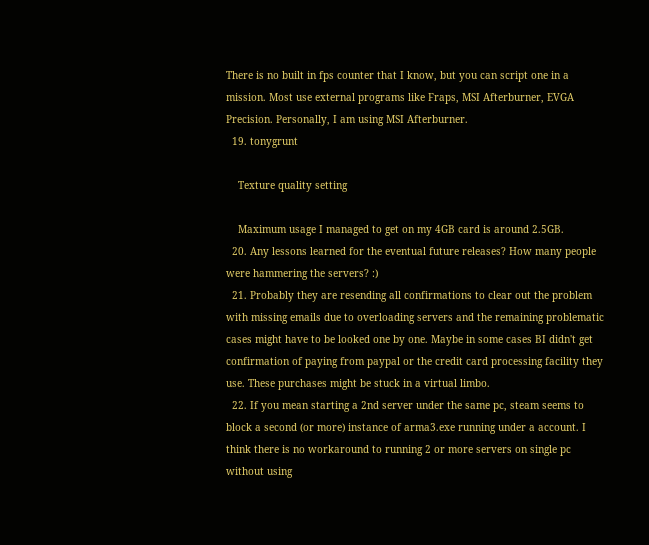There is no built in fps counter that I know, but you can script one in a mission. Most use external programs like Fraps, MSI Afterburner, EVGA Precision. Personally, I am using MSI Afterburner.
  19. tonygrunt

    Texture quality setting

    Maximum usage I managed to get on my 4GB card is around 2.5GB.
  20. Any lessons learned for the eventual future releases? How many people were hammering the servers? :)
  21. Probably they are resending all confirmations to clear out the problem with missing emails due to overloading servers and the remaining problematic cases might have to be looked one by one. Maybe in some cases BI didn't get confirmation of paying from paypal or the credit card processing facility they use. These purchases might be stuck in a virtual limbo.
  22. If you mean starting a 2nd server under the same pc, steam seems to block a second (or more) instance of arma3.exe running under a account. I think there is no workaround to running 2 or more servers on single pc without using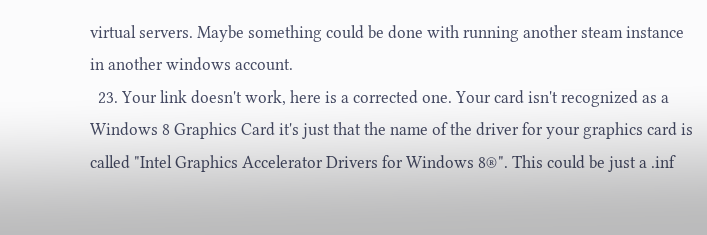virtual servers. Maybe something could be done with running another steam instance in another windows account.
  23. Your link doesn't work, here is a corrected one. Your card isn't recognized as a Windows 8 Graphics Card it's just that the name of the driver for your graphics card is called "Intel Graphics Accelerator Drivers for Windows 8®". This could be just a .inf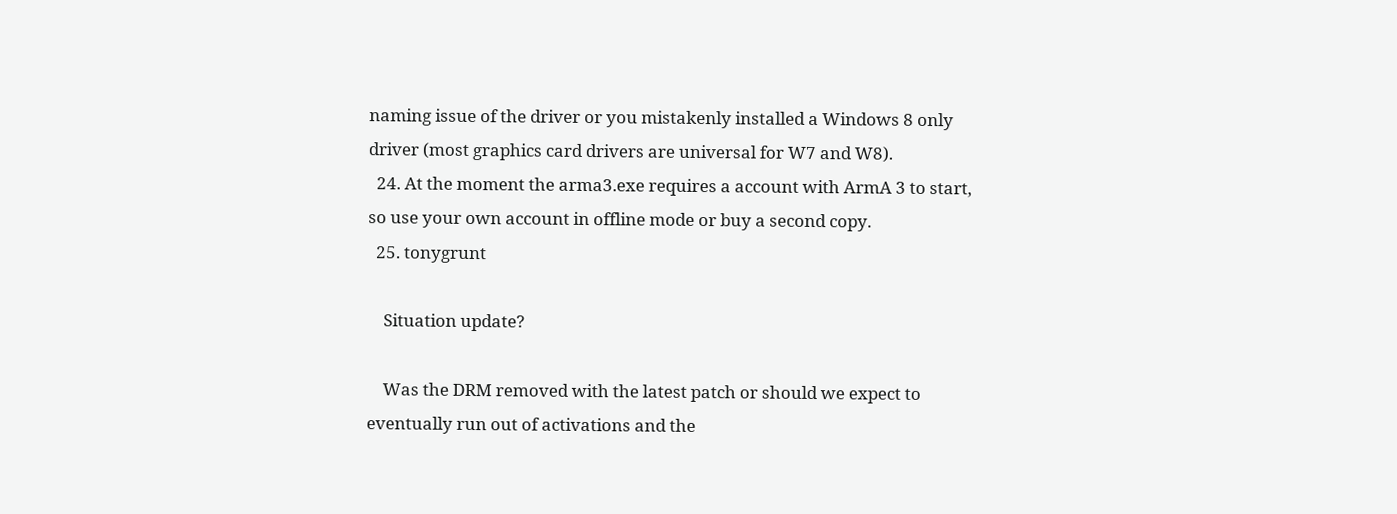naming issue of the driver or you mistakenly installed a Windows 8 only driver (most graphics card drivers are universal for W7 and W8).
  24. At the moment the arma3.exe requires a account with ArmA 3 to start, so use your own account in offline mode or buy a second copy.
  25. tonygrunt

    Situation update?

    Was the DRM removed with the latest patch or should we expect to eventually run out of activations and the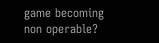game becoming non operable?